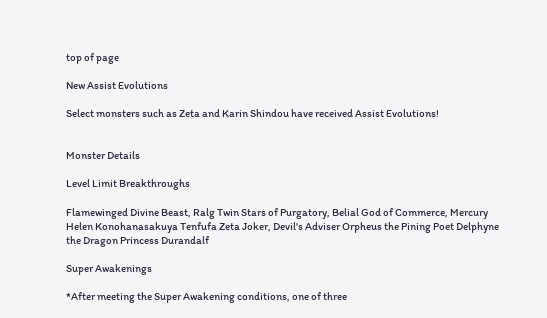top of page

New Assist Evolutions

Select monsters such as Zeta and Karin Shindou have received Assist Evolutions!


Monster Details

Level Limit Breakthroughs

Flamewinged Divine Beast, Ralg Twin Stars of Purgatory, Belial God of Commerce, Mercury Helen Konohanasakuya Tenfufa Zeta Joker, Devil's Adviser Orpheus the Pining Poet Delphyne the Dragon Princess Durandalf

Super Awakenings

*After meeting the Super Awakening conditions, one of three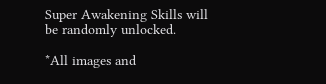Super Awakening Skills will be randomly unlocked.

*All images and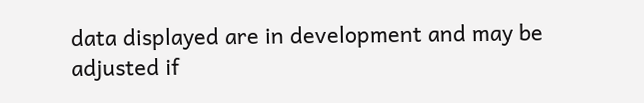data displayed are in development and may be adjusted if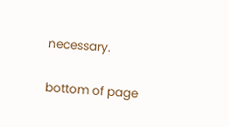necessary.

bottom of page